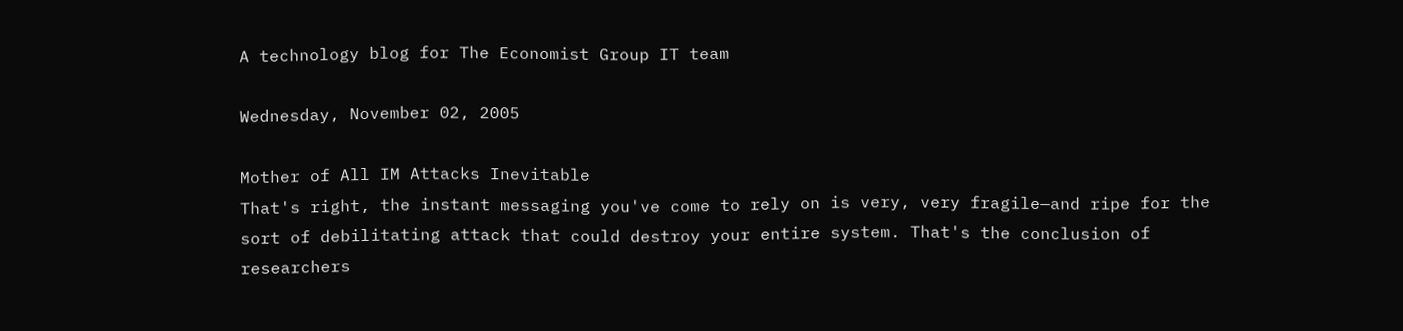A technology blog for The Economist Group IT team

Wednesday, November 02, 2005

Mother of All IM Attacks Inevitable
That's right, the instant messaging you've come to rely on is very, very fragile—and ripe for the sort of debilitating attack that could destroy your entire system. That's the conclusion of researchers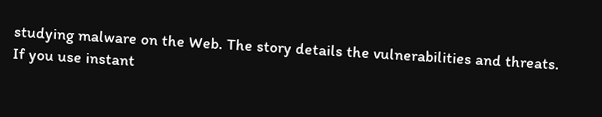studying malware on the Web. The story details the vulnerabilities and threats. If you use instant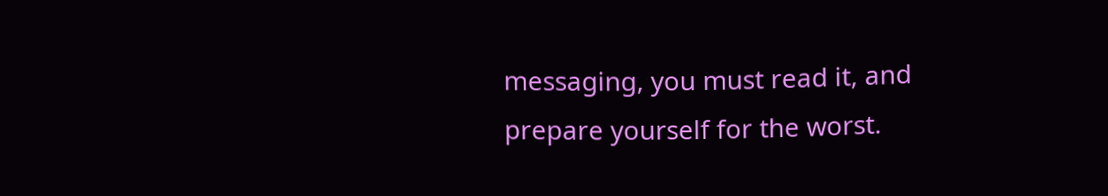messaging, you must read it, and prepare yourself for the worst.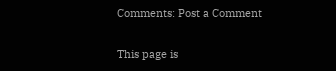Comments: Post a Comment

This page is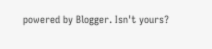powered by Blogger. Isn't yours?